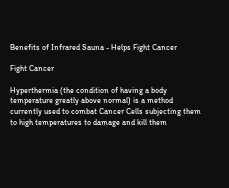Benefits of Infrared Sauna - Helps Fight Cancer

Fight Cancer

Hyperthermia (the condition of having a body temperature greatly above normal) is a method currently used to combat Cancer Cells subjecting them to high temperatures to damage and kill them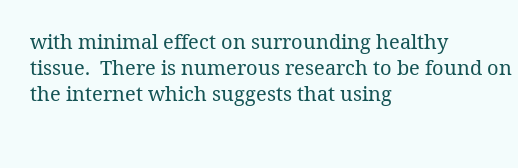with minimal effect on surrounding healthy tissue.  There is numerous research to be found on the internet which suggests that using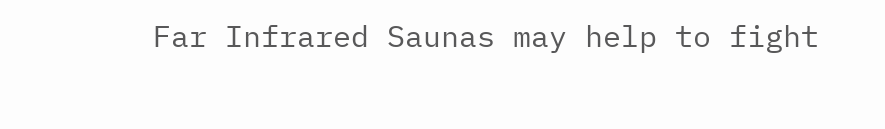Far Infrared Saunas may help to fight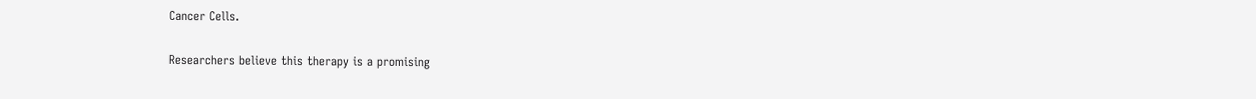Cancer Cells.

Researchers believe this therapy is a promising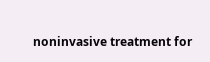noninvasive treatment for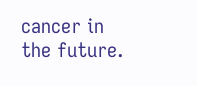cancer in the future.